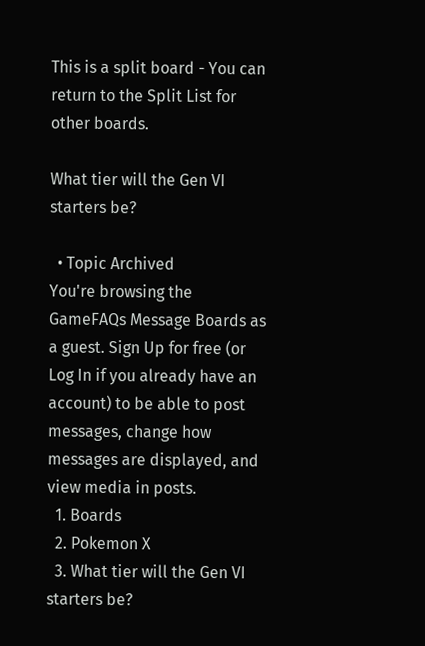This is a split board - You can return to the Split List for other boards.

What tier will the Gen VI starters be?

  • Topic Archived
You're browsing the GameFAQs Message Boards as a guest. Sign Up for free (or Log In if you already have an account) to be able to post messages, change how messages are displayed, and view media in posts.
  1. Boards
  2. Pokemon X
  3. What tier will the Gen VI starters be?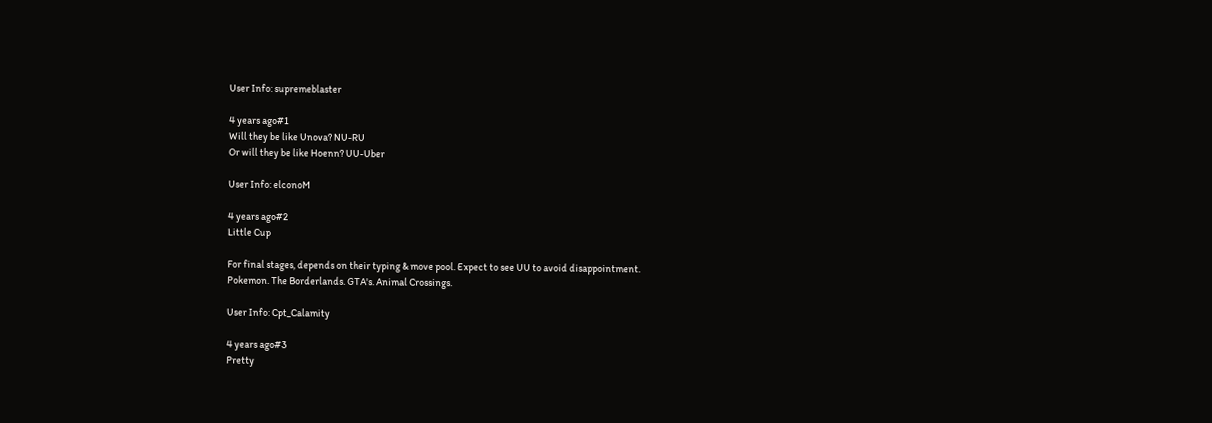User Info: supremeblaster

4 years ago#1
Will they be like Unova? NU-RU
Or will they be like Hoenn? UU-Uber

User Info: elconoM

4 years ago#2
Little Cup

For final stages, depends on their typing & move pool. Expect to see UU to avoid disappointment.
Pokemon. The Borderlands. GTA's. Animal Crossings.

User Info: Cpt_Calamity

4 years ago#3
Pretty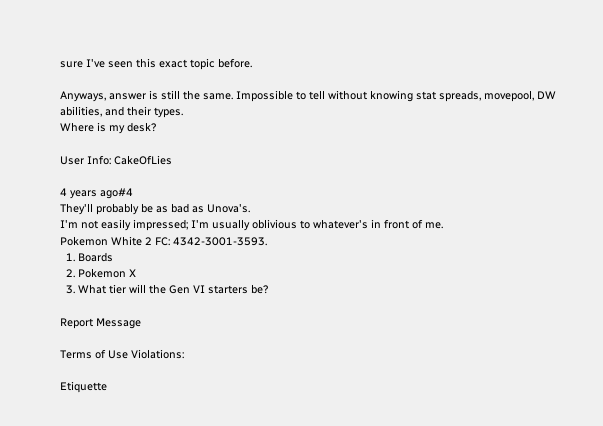sure I've seen this exact topic before.

Anyways, answer is still the same. Impossible to tell without knowing stat spreads, movepool, DW abilities, and their types.
Where is my desk?

User Info: CakeOfLies

4 years ago#4
They'll probably be as bad as Unova's.
I'm not easily impressed; I'm usually oblivious to whatever's in front of me.
Pokemon White 2 FC: 4342-3001-3593.
  1. Boards
  2. Pokemon X
  3. What tier will the Gen VI starters be?

Report Message

Terms of Use Violations:

Etiquette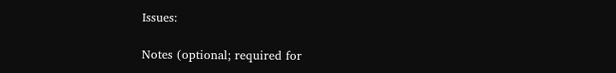Issues:

Notes (optional; required for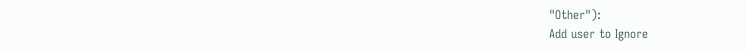"Other"):
Add user to Ignore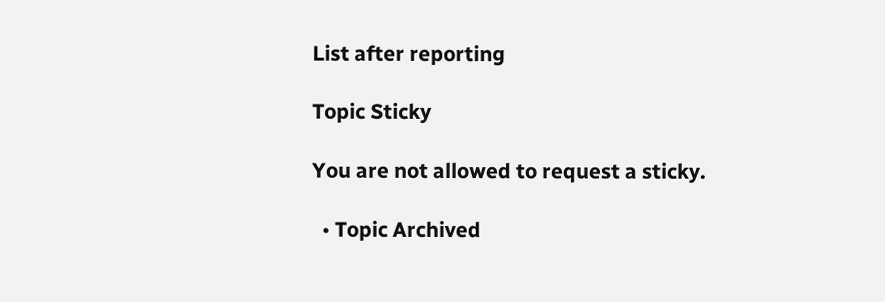List after reporting

Topic Sticky

You are not allowed to request a sticky.

  • Topic Archived